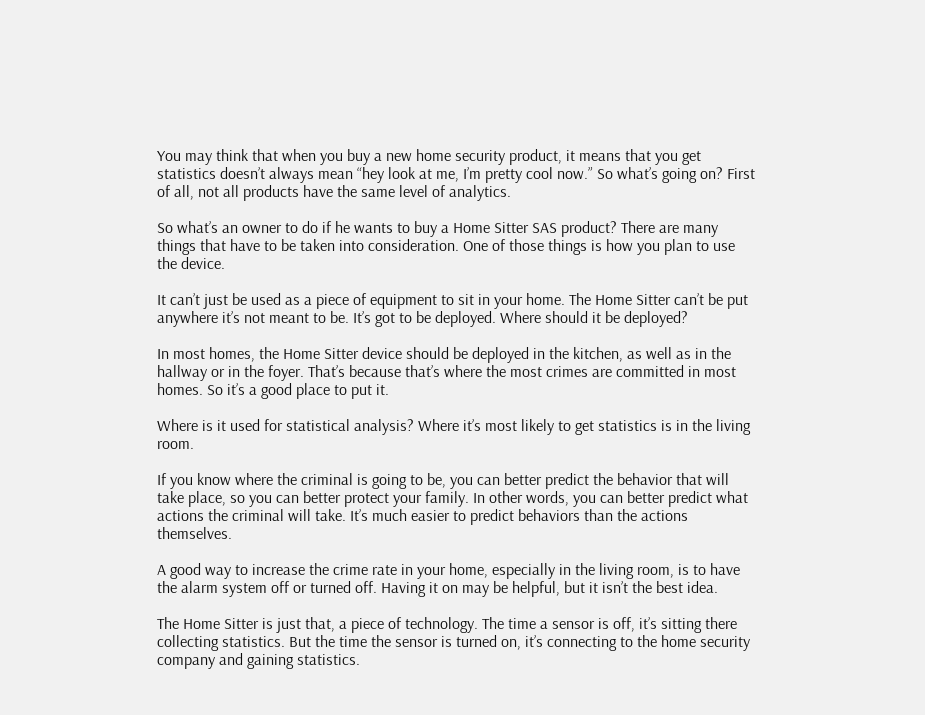You may think that when you buy a new home security product, it means that you get statistics doesn’t always mean “hey look at me, I’m pretty cool now.” So what’s going on? First of all, not all products have the same level of analytics.

So what’s an owner to do if he wants to buy a Home Sitter SAS product? There are many things that have to be taken into consideration. One of those things is how you plan to use the device.

It can’t just be used as a piece of equipment to sit in your home. The Home Sitter can’t be put anywhere it’s not meant to be. It’s got to be deployed. Where should it be deployed?

In most homes, the Home Sitter device should be deployed in the kitchen, as well as in the hallway or in the foyer. That’s because that’s where the most crimes are committed in most homes. So it’s a good place to put it.

Where is it used for statistical analysis? Where it’s most likely to get statistics is in the living room.

If you know where the criminal is going to be, you can better predict the behavior that will take place, so you can better protect your family. In other words, you can better predict what actions the criminal will take. It’s much easier to predict behaviors than the actions themselves.

A good way to increase the crime rate in your home, especially in the living room, is to have the alarm system off or turned off. Having it on may be helpful, but it isn’t the best idea.

The Home Sitter is just that, a piece of technology. The time a sensor is off, it’s sitting there collecting statistics. But the time the sensor is turned on, it’s connecting to the home security company and gaining statistics.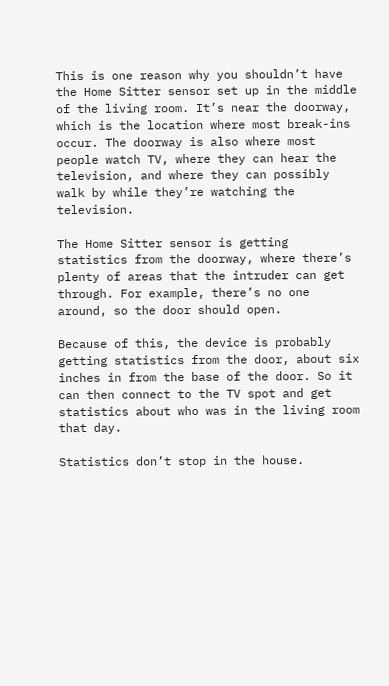This is one reason why you shouldn’t have the Home Sitter sensor set up in the middle of the living room. It’s near the doorway, which is the location where most break-ins occur. The doorway is also where most people watch TV, where they can hear the television, and where they can possibly walk by while they’re watching the television.

The Home Sitter sensor is getting statistics from the doorway, where there’s plenty of areas that the intruder can get through. For example, there’s no one around, so the door should open.

Because of this, the device is probably getting statistics from the door, about six inches in from the base of the door. So it can then connect to the TV spot and get statistics about who was in the living room that day.

Statistics don’t stop in the house.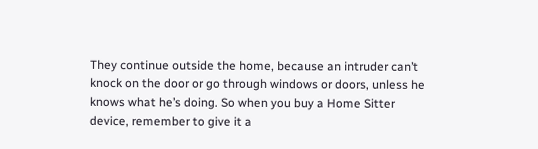They continue outside the home, because an intruder can’t knock on the door or go through windows or doors, unless he knows what he’s doing. So when you buy a Home Sitter device, remember to give it a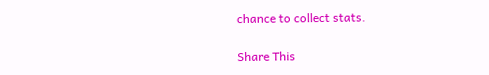chance to collect stats.

Share This